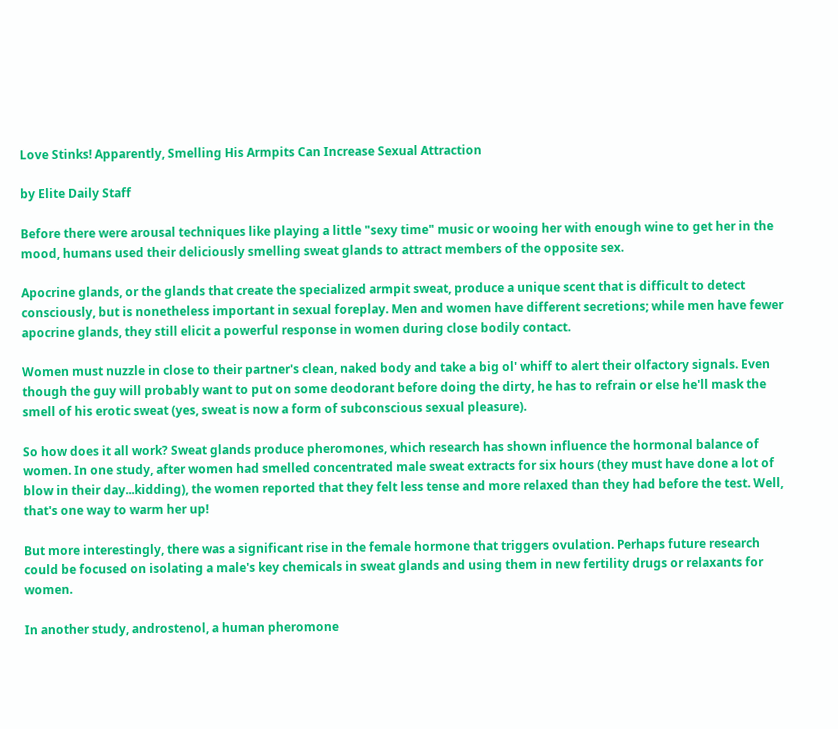Love Stinks! Apparently, Smelling His Armpits Can Increase Sexual Attraction

by Elite Daily Staff

Before there were arousal techniques like playing a little "sexy time" music or wooing her with enough wine to get her in the mood, humans used their deliciously smelling sweat glands to attract members of the opposite sex.

Apocrine glands, or the glands that create the specialized armpit sweat, produce a unique scent that is difficult to detect consciously, but is nonetheless important in sexual foreplay. Men and women have different secretions; while men have fewer apocrine glands, they still elicit a powerful response in women during close bodily contact.

Women must nuzzle in close to their partner's clean, naked body and take a big ol' whiff to alert their olfactory signals. Even though the guy will probably want to put on some deodorant before doing the dirty, he has to refrain or else he'll mask the smell of his erotic sweat (yes, sweat is now a form of subconscious sexual pleasure).

So how does it all work? Sweat glands produce pheromones, which research has shown influence the hormonal balance of women. In one study, after women had smelled concentrated male sweat extracts for six hours (they must have done a lot of blow in their day...kidding), the women reported that they felt less tense and more relaxed than they had before the test. Well, that's one way to warm her up!

But more interestingly, there was a significant rise in the female hormone that triggers ovulation. Perhaps future research could be focused on isolating a male's key chemicals in sweat glands and using them in new fertility drugs or relaxants for women.

In another study, androstenol, a human pheromone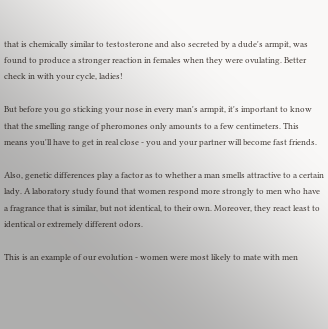that is chemically similar to testosterone and also secreted by a dude's armpit, was found to produce a stronger reaction in females when they were ovulating. Better check in with your cycle, ladies!

But before you go sticking your nose in every man's armpit, it's important to know that the smelling range of pheromones only amounts to a few centimeters. This means you'll have to get in real close - you and your partner will become fast friends.

Also, genetic differences play a factor as to whether a man smells attractive to a certain lady. A laboratory study found that women respond more strongly to men who have a fragrance that is similar, but not identical, to their own. Moreover, they react least to identical or extremely different odors.

This is an example of our evolution - women were most likely to mate with men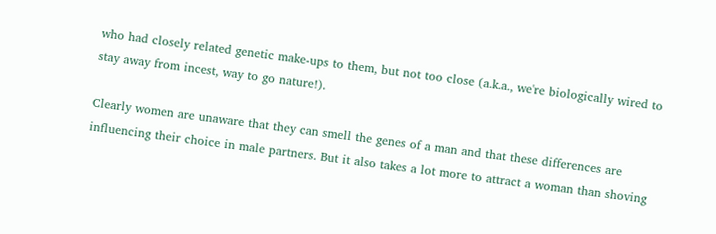who had closely related genetic make-ups to them, but not too close (a.k.a., we're biologically wired to stay away from incest, way to go nature!).

Clearly women are unaware that they can smell the genes of a man and that these differences are influencing their choice in male partners. But it also takes a lot more to attract a woman than shoving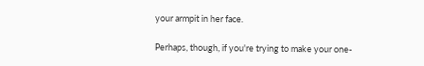your armpit in her face.

Perhaps, though, if you're trying to make your one-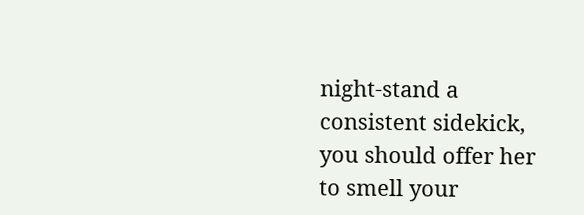night-stand a consistent sidekick, you should offer her to smell your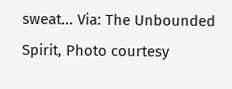sweat... Via: The Unbounded Spirit, Photo courtesy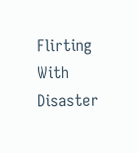Flirting With Disaster